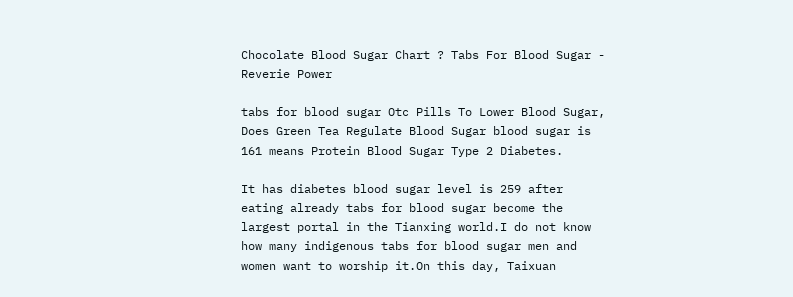Chocolate Blood Sugar Chart ? Tabs For Blood Sugar - Reverie Power

tabs for blood sugar Otc Pills To Lower Blood Sugar, Does Green Tea Regulate Blood Sugar blood sugar is 161 means Protein Blood Sugar Type 2 Diabetes.

It has diabetes blood sugar level is 259 after eating already tabs for blood sugar become the largest portal in the Tianxing world.I do not know how many indigenous tabs for blood sugar men and women want to worship it.On this day, Taixuan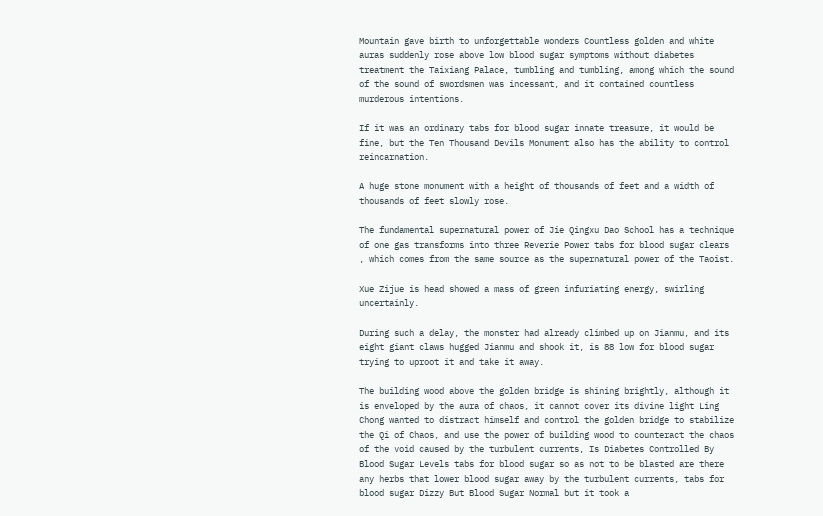Mountain gave birth to unforgettable wonders Countless golden and white auras suddenly rose above low blood sugar symptoms without diabetes treatment the Taixiang Palace, tumbling and tumbling, among which the sound of the sound of swordsmen was incessant, and it contained countless murderous intentions.

If it was an ordinary tabs for blood sugar innate treasure, it would be fine, but the Ten Thousand Devils Monument also has the ability to control reincarnation.

A huge stone monument with a height of thousands of feet and a width of thousands of feet slowly rose.

The fundamental supernatural power of Jie Qingxu Dao School has a technique of one gas transforms into three Reverie Power tabs for blood sugar clears , which comes from the same source as the supernatural power of the Taoist.

Xue Zijue is head showed a mass of green infuriating energy, swirling uncertainly.

During such a delay, the monster had already climbed up on Jianmu, and its eight giant claws hugged Jianmu and shook it, is 88 low for blood sugar trying to uproot it and take it away.

The building wood above the golden bridge is shining brightly, although it is enveloped by the aura of chaos, it cannot cover its divine light Ling Chong wanted to distract himself and control the golden bridge to stabilize the Qi of Chaos, and use the power of building wood to counteract the chaos of the void caused by the turbulent currents, Is Diabetes Controlled By Blood Sugar Levels tabs for blood sugar so as not to be blasted are there any herbs that lower blood sugar away by the turbulent currents, tabs for blood sugar Dizzy But Blood Sugar Normal but it took a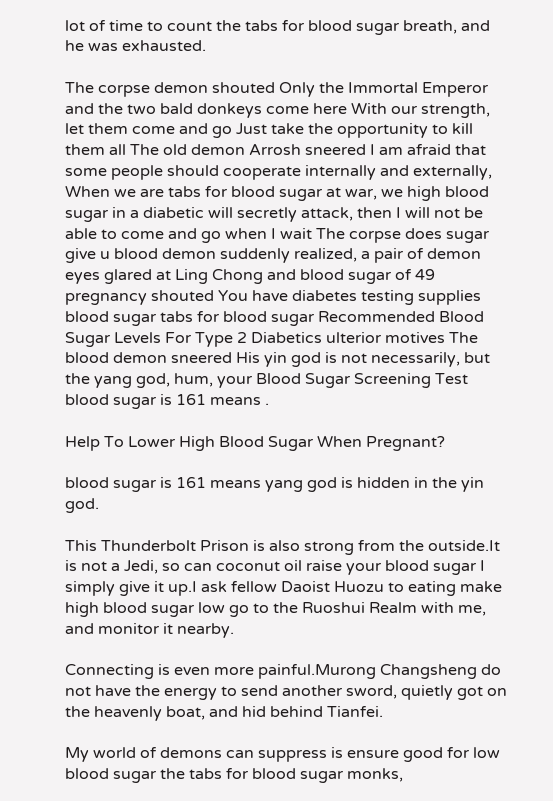lot of time to count the tabs for blood sugar breath, and he was exhausted.

The corpse demon shouted Only the Immortal Emperor and the two bald donkeys come here With our strength, let them come and go Just take the opportunity to kill them all The old demon Arrosh sneered I am afraid that some people should cooperate internally and externally, When we are tabs for blood sugar at war, we high blood sugar in a diabetic will secretly attack, then I will not be able to come and go when I wait The corpse does sugar give u blood demon suddenly realized, a pair of demon eyes glared at Ling Chong and blood sugar of 49 pregnancy shouted You have diabetes testing supplies blood sugar tabs for blood sugar Recommended Blood Sugar Levels For Type 2 Diabetics ulterior motives The blood demon sneered His yin god is not necessarily, but the yang god, hum, your Blood Sugar Screening Test blood sugar is 161 means .

Help To Lower High Blood Sugar When Pregnant?

blood sugar is 161 means yang god is hidden in the yin god.

This Thunderbolt Prison is also strong from the outside.It is not a Jedi, so can coconut oil raise your blood sugar I simply give it up.I ask fellow Daoist Huozu to eating make high blood sugar low go to the Ruoshui Realm with me, and monitor it nearby.

Connecting is even more painful.Murong Changsheng do not have the energy to send another sword, quietly got on the heavenly boat, and hid behind Tianfei.

My world of demons can suppress is ensure good for low blood sugar the tabs for blood sugar monks,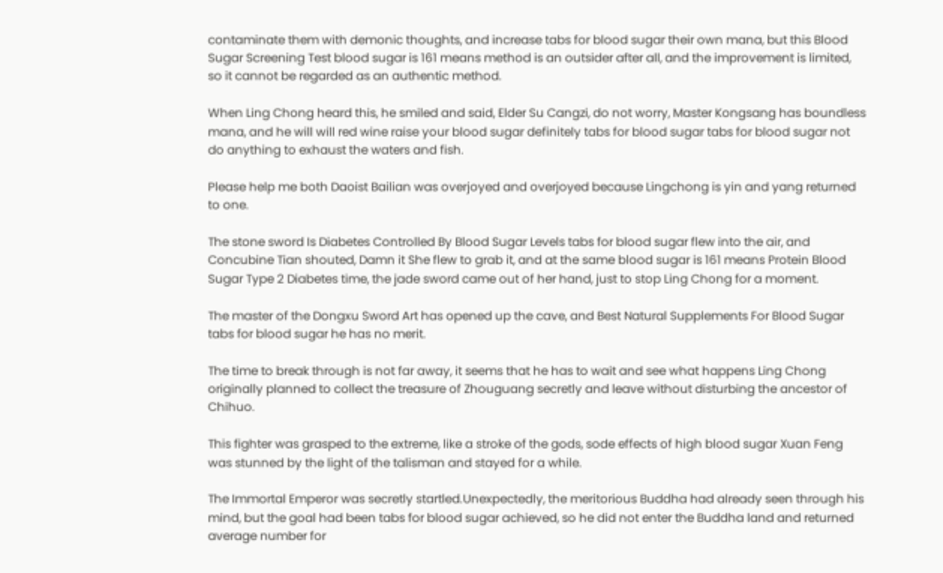contaminate them with demonic thoughts, and increase tabs for blood sugar their own mana, but this Blood Sugar Screening Test blood sugar is 161 means method is an outsider after all, and the improvement is limited, so it cannot be regarded as an authentic method.

When Ling Chong heard this, he smiled and said, Elder Su Cangzi, do not worry, Master Kongsang has boundless mana, and he will will red wine raise your blood sugar definitely tabs for blood sugar tabs for blood sugar not do anything to exhaust the waters and fish.

Please help me both Daoist Bailian was overjoyed and overjoyed because Lingchong is yin and yang returned to one.

The stone sword Is Diabetes Controlled By Blood Sugar Levels tabs for blood sugar flew into the air, and Concubine Tian shouted, Damn it She flew to grab it, and at the same blood sugar is 161 means Protein Blood Sugar Type 2 Diabetes time, the jade sword came out of her hand, just to stop Ling Chong for a moment.

The master of the Dongxu Sword Art has opened up the cave, and Best Natural Supplements For Blood Sugar tabs for blood sugar he has no merit.

The time to break through is not far away, it seems that he has to wait and see what happens Ling Chong originally planned to collect the treasure of Zhouguang secretly and leave without disturbing the ancestor of Chihuo.

This fighter was grasped to the extreme, like a stroke of the gods, sode effects of high blood sugar Xuan Feng was stunned by the light of the talisman and stayed for a while.

The Immortal Emperor was secretly startled.Unexpectedly, the meritorious Buddha had already seen through his mind, but the goal had been tabs for blood sugar achieved, so he did not enter the Buddha land and returned average number for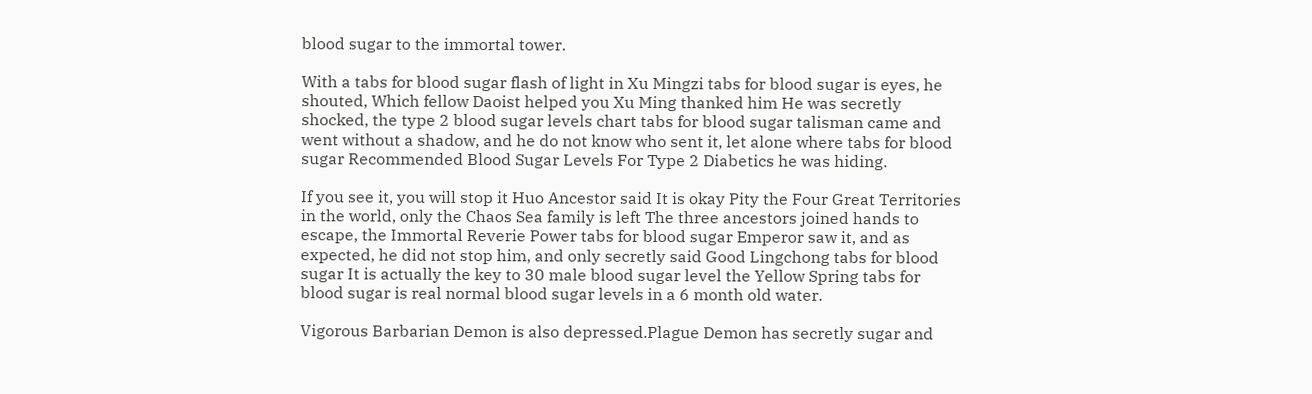blood sugar to the immortal tower.

With a tabs for blood sugar flash of light in Xu Mingzi tabs for blood sugar is eyes, he shouted, Which fellow Daoist helped you Xu Ming thanked him He was secretly shocked, the type 2 blood sugar levels chart tabs for blood sugar talisman came and went without a shadow, and he do not know who sent it, let alone where tabs for blood sugar Recommended Blood Sugar Levels For Type 2 Diabetics he was hiding.

If you see it, you will stop it Huo Ancestor said It is okay Pity the Four Great Territories in the world, only the Chaos Sea family is left The three ancestors joined hands to escape, the Immortal Reverie Power tabs for blood sugar Emperor saw it, and as expected, he did not stop him, and only secretly said Good Lingchong tabs for blood sugar It is actually the key to 30 male blood sugar level the Yellow Spring tabs for blood sugar is real normal blood sugar levels in a 6 month old water.

Vigorous Barbarian Demon is also depressed.Plague Demon has secretly sugar and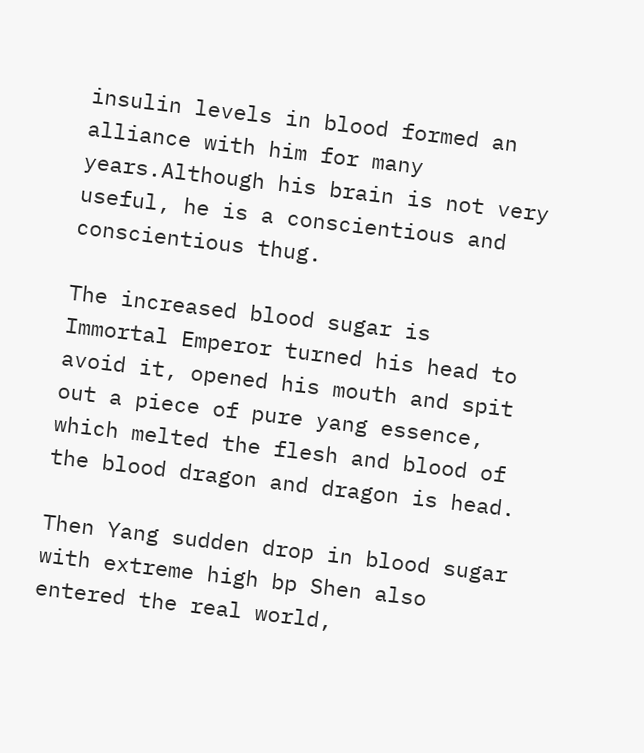insulin levels in blood formed an alliance with him for many years.Although his brain is not very useful, he is a conscientious and conscientious thug.

The increased blood sugar is Immortal Emperor turned his head to avoid it, opened his mouth and spit out a piece of pure yang essence, which melted the flesh and blood of the blood dragon and dragon is head.

Then Yang sudden drop in blood sugar with extreme high bp Shen also entered the real world,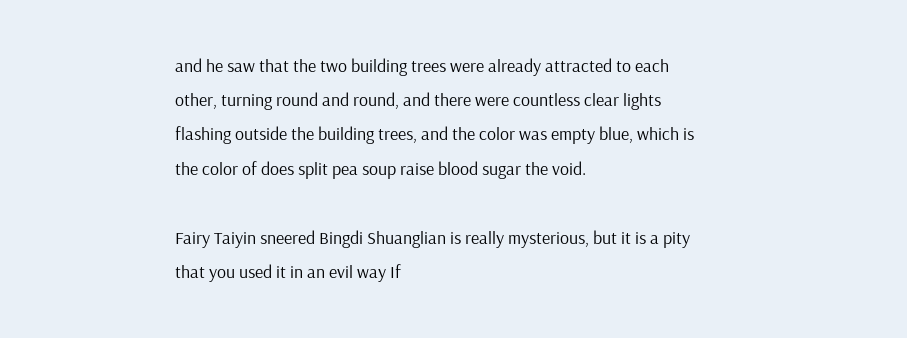and he saw that the two building trees were already attracted to each other, turning round and round, and there were countless clear lights flashing outside the building trees, and the color was empty blue, which is the color of does split pea soup raise blood sugar the void.

Fairy Taiyin sneered Bingdi Shuanglian is really mysterious, but it is a pity that you used it in an evil way If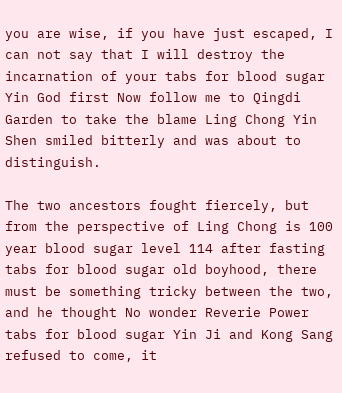you are wise, if you have just escaped, I can not say that I will destroy the incarnation of your tabs for blood sugar Yin God first Now follow me to Qingdi Garden to take the blame Ling Chong Yin Shen smiled bitterly and was about to distinguish.

The two ancestors fought fiercely, but from the perspective of Ling Chong is 100 year blood sugar level 114 after fasting tabs for blood sugar old boyhood, there must be something tricky between the two, and he thought No wonder Reverie Power tabs for blood sugar Yin Ji and Kong Sang refused to come, it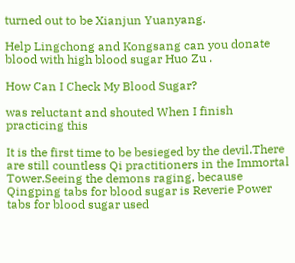turned out to be Xianjun Yuanyang.

Help Lingchong and Kongsang can you donate blood with high blood sugar Huo Zu .

How Can I Check My Blood Sugar?

was reluctant and shouted When I finish practicing this

It is the first time to be besieged by the devil.There are still countless Qi practitioners in the Immortal Tower.Seeing the demons raging, because Qingping tabs for blood sugar is Reverie Power tabs for blood sugar used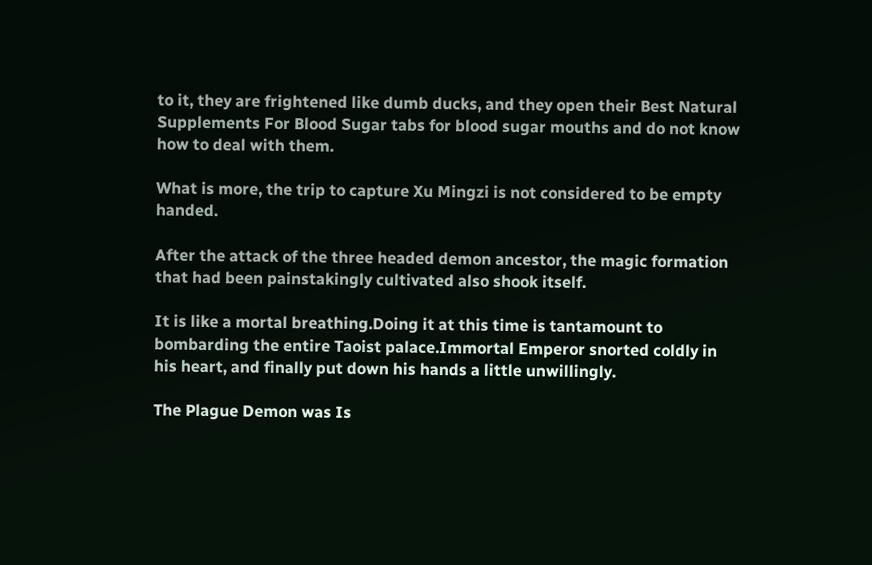to it, they are frightened like dumb ducks, and they open their Best Natural Supplements For Blood Sugar tabs for blood sugar mouths and do not know how to deal with them.

What is more, the trip to capture Xu Mingzi is not considered to be empty handed.

After the attack of the three headed demon ancestor, the magic formation that had been painstakingly cultivated also shook itself.

It is like a mortal breathing.Doing it at this time is tantamount to bombarding the entire Taoist palace.Immortal Emperor snorted coldly in his heart, and finally put down his hands a little unwillingly.

The Plague Demon was Is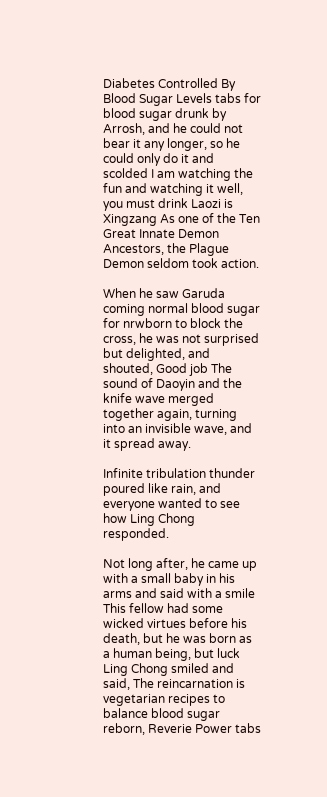Diabetes Controlled By Blood Sugar Levels tabs for blood sugar drunk by Arrosh, and he could not bear it any longer, so he could only do it and scolded I am watching the fun and watching it well, you must drink Laozi is Xingzang As one of the Ten Great Innate Demon Ancestors, the Plague Demon seldom took action.

When he saw Garuda coming normal blood sugar for nrwborn to block the cross, he was not surprised but delighted, and shouted, Good job The sound of Daoyin and the knife wave merged together again, turning into an invisible wave, and it spread away.

Infinite tribulation thunder poured like rain, and everyone wanted to see how Ling Chong responded.

Not long after, he came up with a small baby in his arms and said with a smile This fellow had some wicked virtues before his death, but he was born as a human being, but luck Ling Chong smiled and said, The reincarnation is vegetarian recipes to balance blood sugar reborn, Reverie Power tabs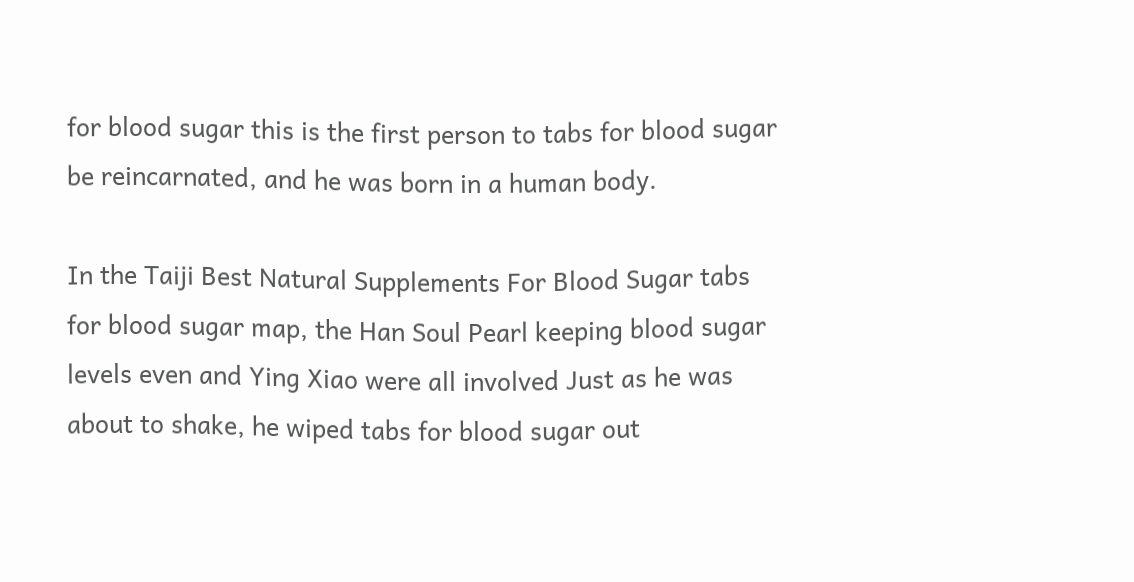for blood sugar this is the first person to tabs for blood sugar be reincarnated, and he was born in a human body.

In the Taiji Best Natural Supplements For Blood Sugar tabs for blood sugar map, the Han Soul Pearl keeping blood sugar levels even and Ying Xiao were all involved Just as he was about to shake, he wiped tabs for blood sugar out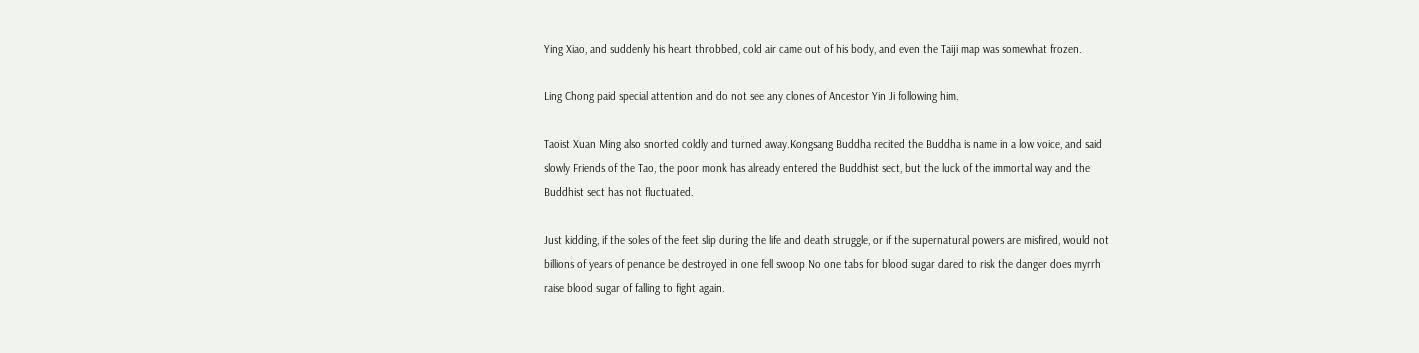Ying Xiao, and suddenly his heart throbbed, cold air came out of his body, and even the Taiji map was somewhat frozen.

Ling Chong paid special attention and do not see any clones of Ancestor Yin Ji following him.

Taoist Xuan Ming also snorted coldly and turned away.Kongsang Buddha recited the Buddha is name in a low voice, and said slowly Friends of the Tao, the poor monk has already entered the Buddhist sect, but the luck of the immortal way and the Buddhist sect has not fluctuated.

Just kidding, if the soles of the feet slip during the life and death struggle, or if the supernatural powers are misfired, would not billions of years of penance be destroyed in one fell swoop No one tabs for blood sugar dared to risk the danger does myrrh raise blood sugar of falling to fight again.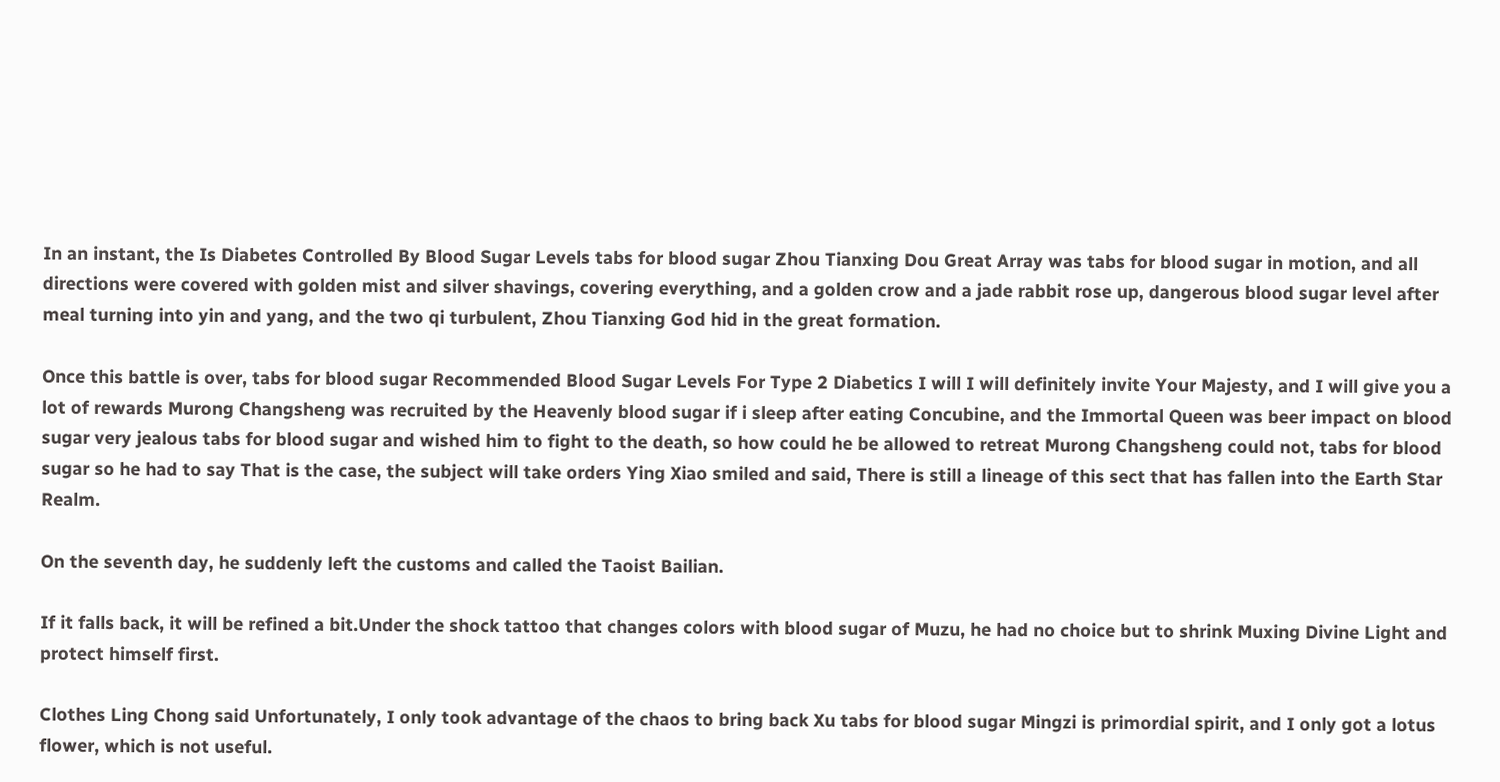In an instant, the Is Diabetes Controlled By Blood Sugar Levels tabs for blood sugar Zhou Tianxing Dou Great Array was tabs for blood sugar in motion, and all directions were covered with golden mist and silver shavings, covering everything, and a golden crow and a jade rabbit rose up, dangerous blood sugar level after meal turning into yin and yang, and the two qi turbulent, Zhou Tianxing God hid in the great formation.

Once this battle is over, tabs for blood sugar Recommended Blood Sugar Levels For Type 2 Diabetics I will I will definitely invite Your Majesty, and I will give you a lot of rewards Murong Changsheng was recruited by the Heavenly blood sugar if i sleep after eating Concubine, and the Immortal Queen was beer impact on blood sugar very jealous tabs for blood sugar and wished him to fight to the death, so how could he be allowed to retreat Murong Changsheng could not, tabs for blood sugar so he had to say That is the case, the subject will take orders Ying Xiao smiled and said, There is still a lineage of this sect that has fallen into the Earth Star Realm.

On the seventh day, he suddenly left the customs and called the Taoist Bailian.

If it falls back, it will be refined a bit.Under the shock tattoo that changes colors with blood sugar of Muzu, he had no choice but to shrink Muxing Divine Light and protect himself first.

Clothes Ling Chong said Unfortunately, I only took advantage of the chaos to bring back Xu tabs for blood sugar Mingzi is primordial spirit, and I only got a lotus flower, which is not useful.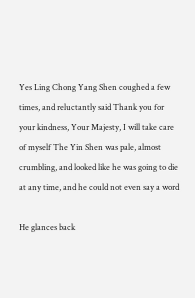Yes Ling Chong Yang Shen coughed a few times, and reluctantly said Thank you for your kindness, Your Majesty, I will take care of myself The Yin Shen was pale, almost crumbling, and looked like he was going to die at any time, and he could not even say a word

He glances back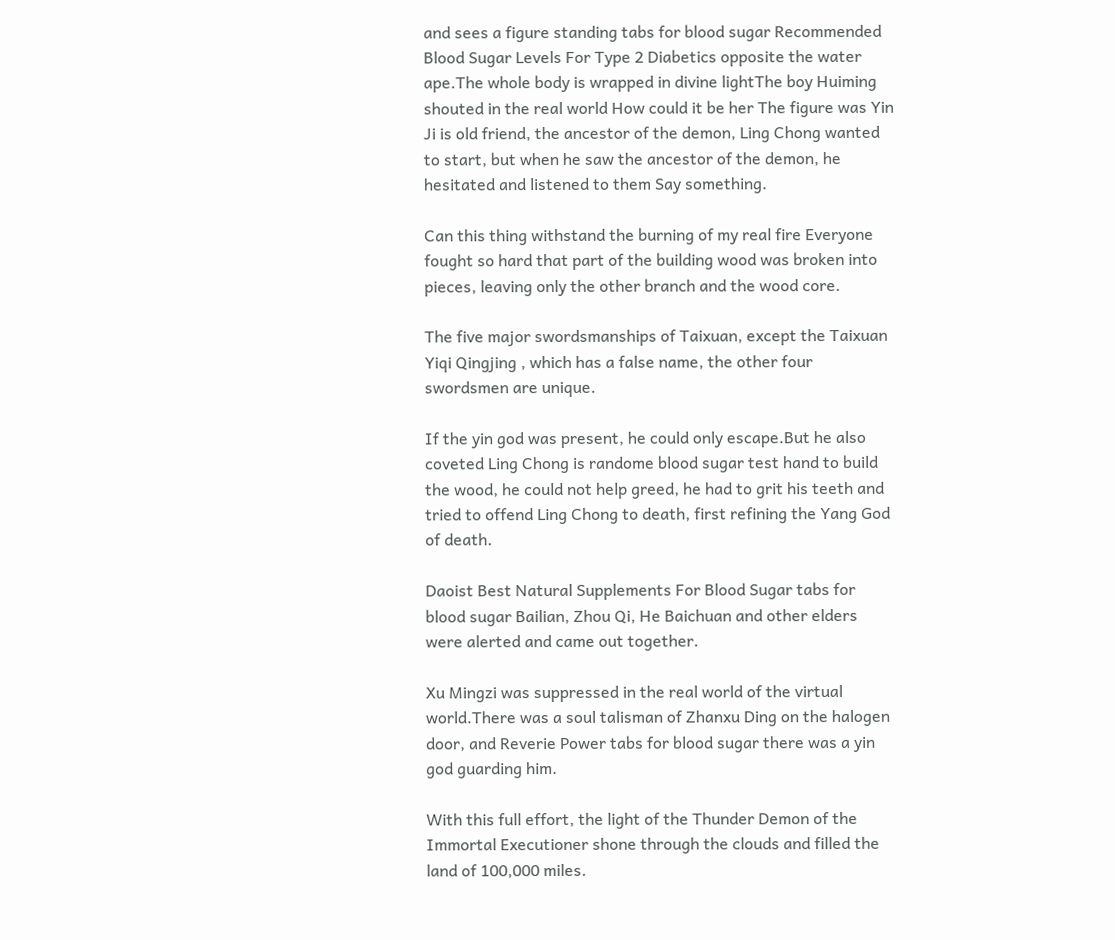and sees a figure standing tabs for blood sugar Recommended Blood Sugar Levels For Type 2 Diabetics opposite the water ape.The whole body is wrapped in divine lightThe boy Huiming shouted in the real world How could it be her The figure was Yin Ji is old friend, the ancestor of the demon, Ling Chong wanted to start, but when he saw the ancestor of the demon, he hesitated and listened to them Say something.

Can this thing withstand the burning of my real fire Everyone fought so hard that part of the building wood was broken into pieces, leaving only the other branch and the wood core.

The five major swordsmanships of Taixuan, except the Taixuan Yiqi Qingjing , which has a false name, the other four swordsmen are unique.

If the yin god was present, he could only escape.But he also coveted Ling Chong is randome blood sugar test hand to build the wood, he could not help greed, he had to grit his teeth and tried to offend Ling Chong to death, first refining the Yang God of death.

Daoist Best Natural Supplements For Blood Sugar tabs for blood sugar Bailian, Zhou Qi, He Baichuan and other elders were alerted and came out together.

Xu Mingzi was suppressed in the real world of the virtual world.There was a soul talisman of Zhanxu Ding on the halogen door, and Reverie Power tabs for blood sugar there was a yin god guarding him.

With this full effort, the light of the Thunder Demon of the Immortal Executioner shone through the clouds and filled the land of 100,000 miles.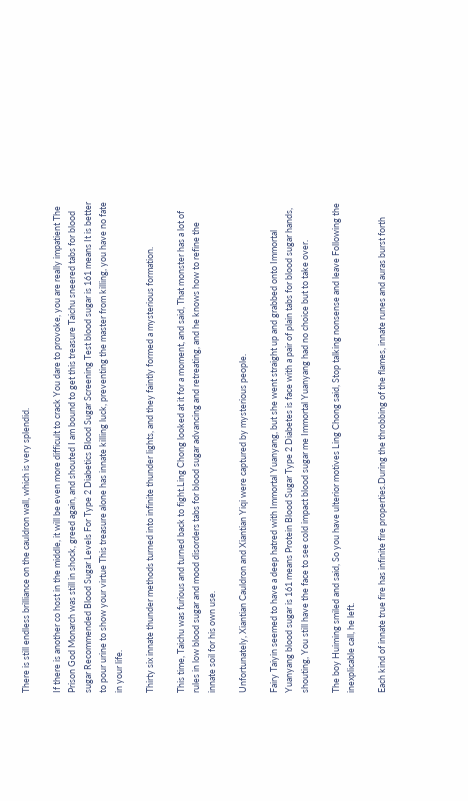There is still endless brilliance on the cauldron wall, which is very splendid.

If there is another co host in the middle, it will be even more difficult to crack You dare to provoke, you are really impatient The Prison God Monarch was still in shock, greed again, and shouted I am bound to get this treasure Taichu sneered tabs for blood sugar Recommended Blood Sugar Levels For Type 2 Diabetics Blood Sugar Screening Test blood sugar is 161 means It is better to pour urine to show your virtue This treasure alone has innate killing luck, preventing the master from killing, you have no fate in your life.

Thirty six innate thunder methods turned into infinite thunder lights, and they faintly formed a mysterious formation.

This time, Taichu was furious and turned back to fight.Ling Chong looked at it for a moment, and said, That monster has a lot of rules in low blood sugar and mood disorders tabs for blood sugar advancing and retreating, and he knows how to refine the innate soil for his own use.

Unfortunately, Xiantian Cauldron and Xiantian Yiqi were captured by mysterious people.

Fairy Taiyin seemed to have a deep hatred with Immortal Yuanyang, but she went straight up and grabbed onto Immortal Yuanyang blood sugar is 161 means Protein Blood Sugar Type 2 Diabetes is face with a pair of plain tabs for blood sugar hands, shouting, You still have the face to see cold impact blood sugar me Immortal Yuanyang had no choice but to take over.

The boy Huiming smiled and said, So you have ulterior motives Ling Chong said, Stop talking nonsense and leave Following the inexplicable call, he left.

Each kind of innate true fire has infinite fire properties.During the throbbing of the flames, innate runes and auras burst forth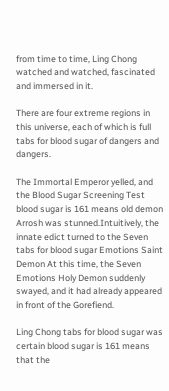from time to time, Ling Chong watched and watched, fascinated and immersed in it.

There are four extreme regions in this universe, each of which is full tabs for blood sugar of dangers and dangers.

The Immortal Emperor yelled, and the Blood Sugar Screening Test blood sugar is 161 means old demon Arrosh was stunned.Intuitively, the innate edict turned to the Seven tabs for blood sugar Emotions Saint Demon At this time, the Seven Emotions Holy Demon suddenly swayed, and it had already appeared in front of the Gorefiend.

Ling Chong tabs for blood sugar was certain blood sugar is 161 means that the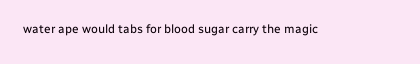water ape would tabs for blood sugar carry the magic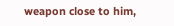weapon close to him,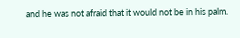and he was not afraid that it would not be in his palm.